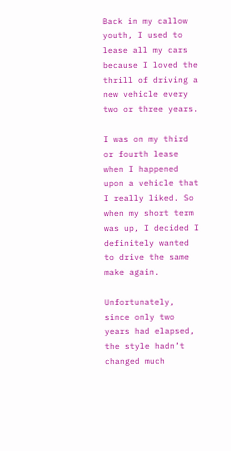Back in my callow youth, I used to lease all my cars because I loved the thrill of driving a new vehicle every two or three years.

I was on my third or fourth lease when I happened upon a vehicle that I really liked. So when my short term was up, I decided I definitely wanted to drive the same make again.

Unfortunately, since only two years had elapsed, the style hadn’t changed much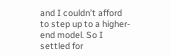and I couldn’t afford to step up to a higher-end model. So I settled for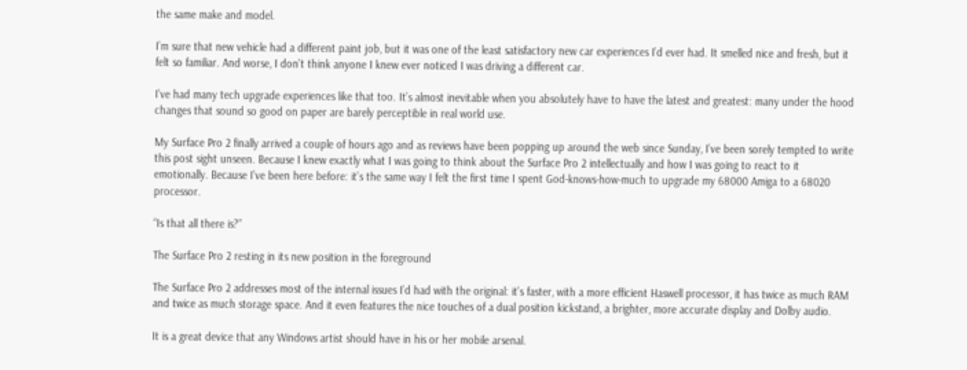the same make and model.

I’m sure that new vehicle had a different paint job, but it was one of the least satisfactory new car experiences I’d ever had. It smelled nice and fresh, but it felt so familiar. And worse, I don’t think anyone I knew ever noticed I was driving a different car.

I’ve had many tech upgrade experiences like that too. It’s almost inevitable when you absolutely have to have the latest and greatest: many under the hood changes that sound so good on paper are barely perceptible in real world use.

My Surface Pro 2 finally arrived a couple of hours ago and as reviews have been popping up around the web since Sunday, I’ve been sorely tempted to write this post sight unseen. Because I knew exactly what I was going to think about the Surface Pro 2 intellectually and how I was going to react to it emotionally. Because I’ve been here before: it’s the same way I felt the first time I spent God-knows-how-much to upgrade my 68000 Amiga to a 68020 processor.

“Is that all there is?”

The Surface Pro 2 resting in its new position in the foreground

The Surface Pro 2 addresses most of the internal issues I’d had with the original: it’s faster, with a more efficient Haswell processor, it has twice as much RAM and twice as much storage space. And it even features the nice touches of a dual position kickstand, a brighter, more accurate display and Dolby audio.

It is a great device that any Windows artist should have in his or her mobile arsenal.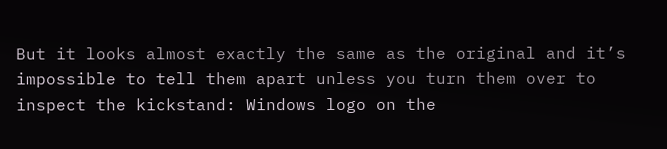But it looks almost exactly the same as the original and it’s impossible to tell them apart unless you turn them over to inspect the kickstand: Windows logo on the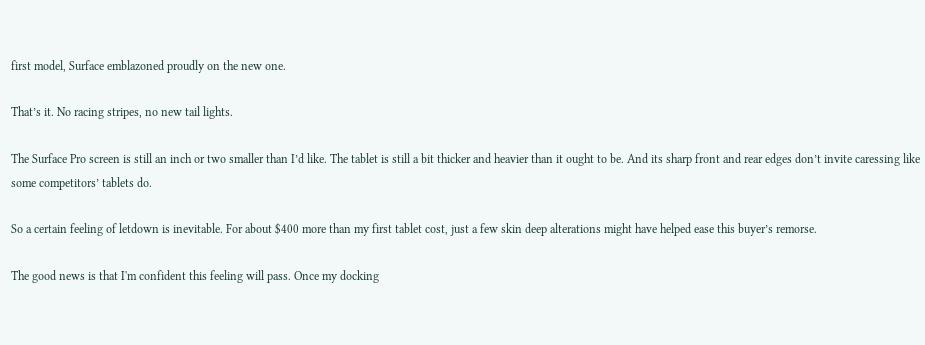first model, Surface emblazoned proudly on the new one.

That’s it. No racing stripes, no new tail lights.

The Surface Pro screen is still an inch or two smaller than I’d like. The tablet is still a bit thicker and heavier than it ought to be. And its sharp front and rear edges don’t invite caressing like some competitors’ tablets do.

So a certain feeling of letdown is inevitable. For about $400 more than my first tablet cost, just a few skin deep alterations might have helped ease this buyer’s remorse.

The good news is that I'm confident this feeling will pass. Once my docking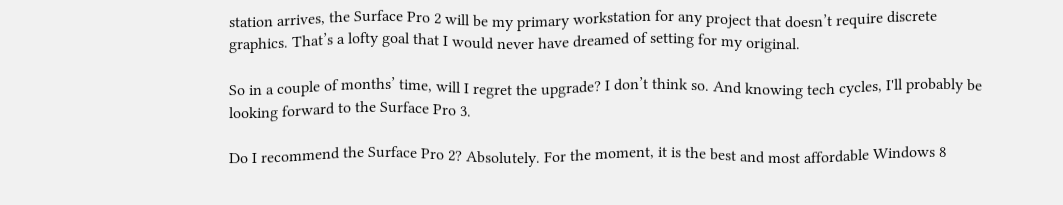station arrives, the Surface Pro 2 will be my primary workstation for any project that doesn’t require discrete graphics. That’s a lofty goal that I would never have dreamed of setting for my original.

So in a couple of months’ time, will I regret the upgrade? I don’t think so. And knowing tech cycles, I'll probably be looking forward to the Surface Pro 3.

Do I recommend the Surface Pro 2? Absolutely. For the moment, it is the best and most affordable Windows 8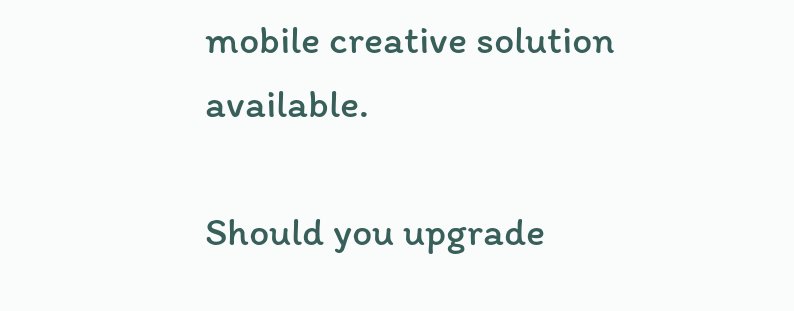mobile creative solution available.

Should you upgrade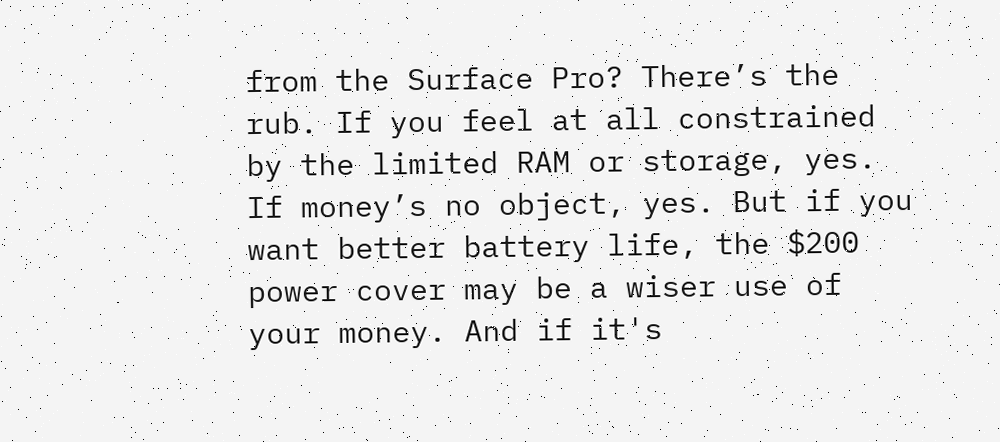from the Surface Pro? There’s the rub. If you feel at all constrained by the limited RAM or storage, yes. If money’s no object, yes. But if you want better battery life, the $200 power cover may be a wiser use of your money. And if it's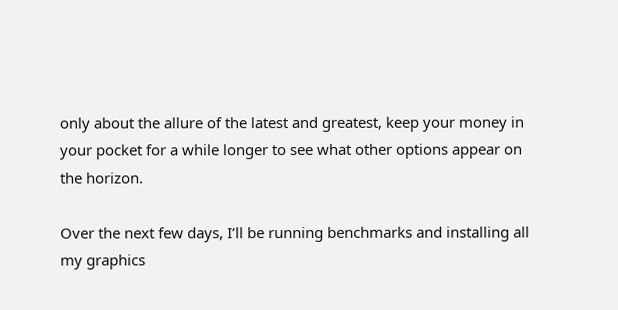only about the allure of the latest and greatest, keep your money in your pocket for a while longer to see what other options appear on the horizon.

Over the next few days, I’ll be running benchmarks and installing all my graphics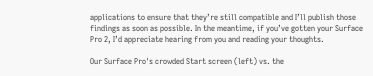applications to ensure that they’re still compatible and I’ll publish those findings as soon as possible. In the meantime, if you’ve gotten your Surface Pro 2, I’d appreciate hearing from you and reading your thoughts.

Our Surface Pro's crowded Start screen (left) vs. the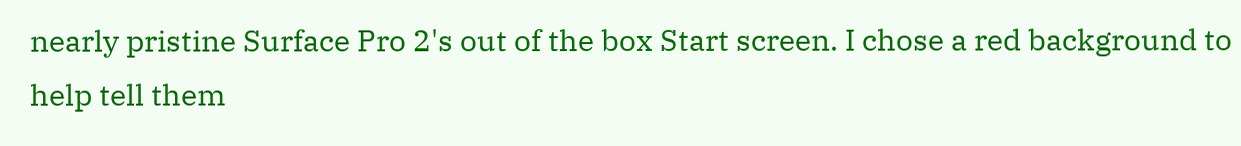nearly pristine Surface Pro 2's out of the box Start screen. I chose a red background to help tell them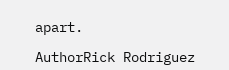apart.

AuthorRick Rodriguez